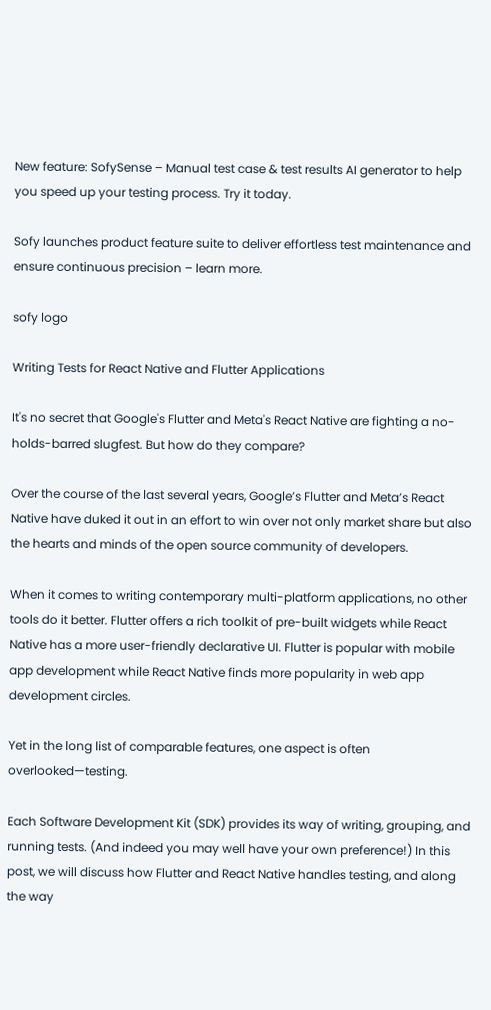New feature: SofySense – Manual test case & test results AI generator to help you speed up your testing process. Try it today.

Sofy launches product feature suite to deliver effortless test maintenance and ensure continuous precision – learn more.

sofy logo

Writing Tests for React Native and Flutter Applications

It's no secret that Google's Flutter and Meta's React Native are fighting a no-holds-barred slugfest. But how do they compare?

Over the course of the last several years, Google’s Flutter and Meta’s React Native have duked it out in an effort to win over not only market share but also the hearts and minds of the open source community of developers.

When it comes to writing contemporary multi-platform applications, no other tools do it better. Flutter offers a rich toolkit of pre-built widgets while React Native has a more user-friendly declarative UI. Flutter is popular with mobile app development while React Native finds more popularity in web app development circles.

Yet in the long list of comparable features, one aspect is often overlooked—testing.

Each Software Development Kit (SDK) provides its way of writing, grouping, and running tests. (And indeed you may well have your own preference!) In this post, we will discuss how Flutter and React Native handles testing, and along the way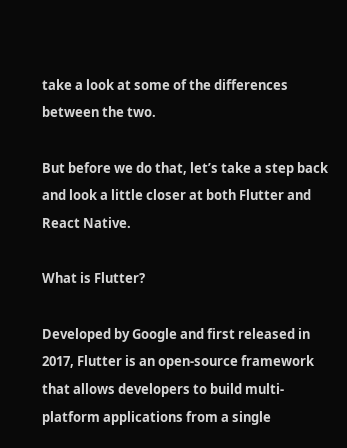take a look at some of the differences between the two.

But before we do that, let’s take a step back and look a little closer at both Flutter and React Native.

What is Flutter?

Developed by Google and first released in 2017, Flutter is an open-source framework that allows developers to build multi-platform applications from a single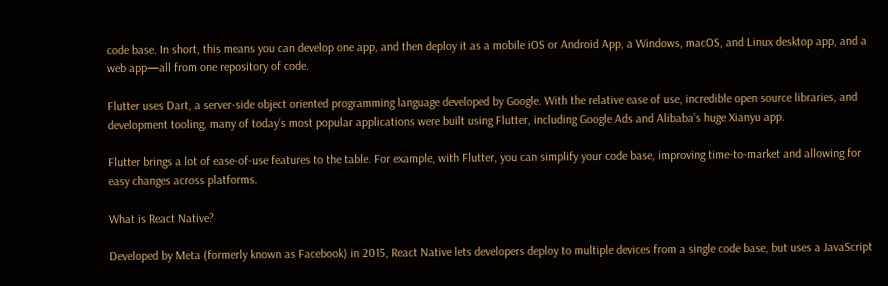code base. In short, this means you can develop one app, and then deploy it as a mobile iOS or Android App, a Windows, macOS, and Linux desktop app, and a web app—all from one repository of code.

Flutter uses Dart, a server-side object oriented programming language developed by Google. With the relative ease of use, incredible open source libraries, and development tooling, many of today’s most popular applications were built using Flutter, including Google Ads and Alibaba’s huge Xianyu app.

Flutter brings a lot of ease-of-use features to the table. For example, with Flutter, you can simplify your code base, improving time-to-market and allowing for easy changes across platforms.

What is React Native?

Developed by Meta (formerly known as Facebook) in 2015, React Native lets developers deploy to multiple devices from a single code base, but uses a JavaScript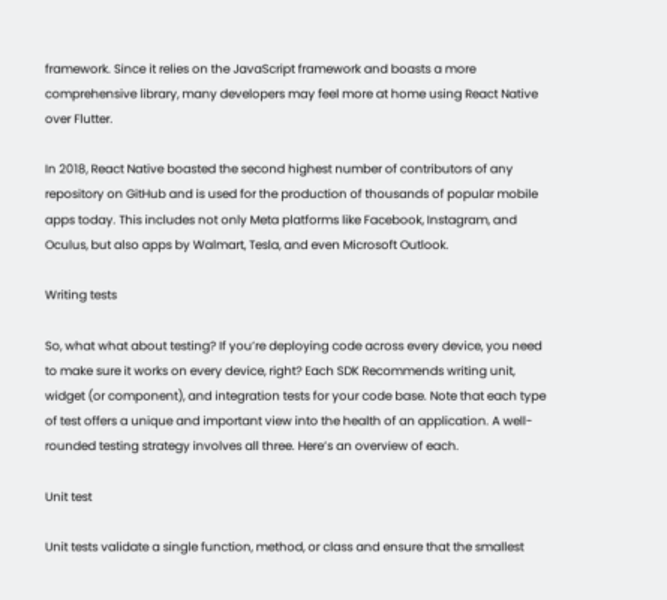framework. Since it relies on the JavaScript framework and boasts a more comprehensive library, many developers may feel more at home using React Native over Flutter.

In 2018, React Native boasted the second highest number of contributors of any repository on GitHub and is used for the production of thousands of popular mobile apps today. This includes not only Meta platforms like Facebook, Instagram, and Oculus, but also apps by Walmart, Tesla, and even Microsoft Outlook.

Writing tests

So, what what about testing? If you’re deploying code across every device, you need to make sure it works on every device, right? Each SDK Recommends writing unit, widget (or component), and integration tests for your code base. Note that each type of test offers a unique and important view into the health of an application. A well-rounded testing strategy involves all three. Here’s an overview of each.

Unit test

Unit tests validate a single function, method, or class and ensure that the smallest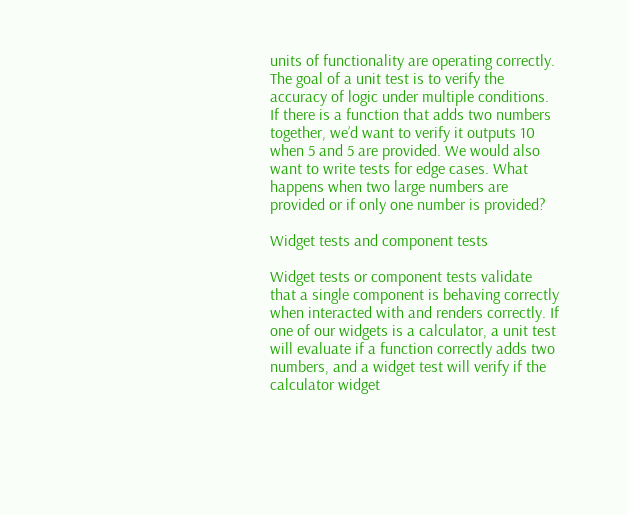units of functionality are operating correctly. The goal of a unit test is to verify the accuracy of logic under multiple conditions. If there is a function that adds two numbers together, we’d want to verify it outputs 10 when 5 and 5 are provided. We would also want to write tests for edge cases. What happens when two large numbers are provided or if only one number is provided?

Widget tests and component tests

Widget tests or component tests validate that a single component is behaving correctly when interacted with and renders correctly. If one of our widgets is a calculator, a unit test will evaluate if a function correctly adds two numbers, and a widget test will verify if the calculator widget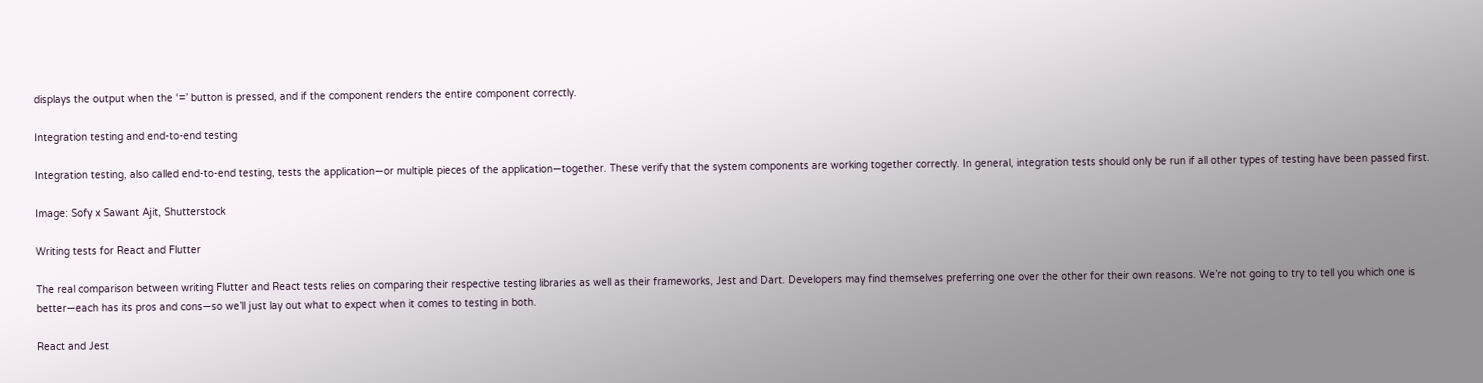displays the output when the ‘=’ button is pressed, and if the component renders the entire component correctly.

Integration testing and end-to-end testing

Integration testing, also called end-to-end testing, tests the application—or multiple pieces of the application—together. These verify that the system components are working together correctly. In general, integration tests should only be run if all other types of testing have been passed first.

Image: Sofy x Sawant Ajit, Shutterstock

Writing tests for React and Flutter

The real comparison between writing Flutter and React tests relies on comparing their respective testing libraries as well as their frameworks, Jest and Dart. Developers may find themselves preferring one over the other for their own reasons. We’re not going to try to tell you which one is better—each has its pros and cons—so we’ll just lay out what to expect when it comes to testing in both.

React and Jest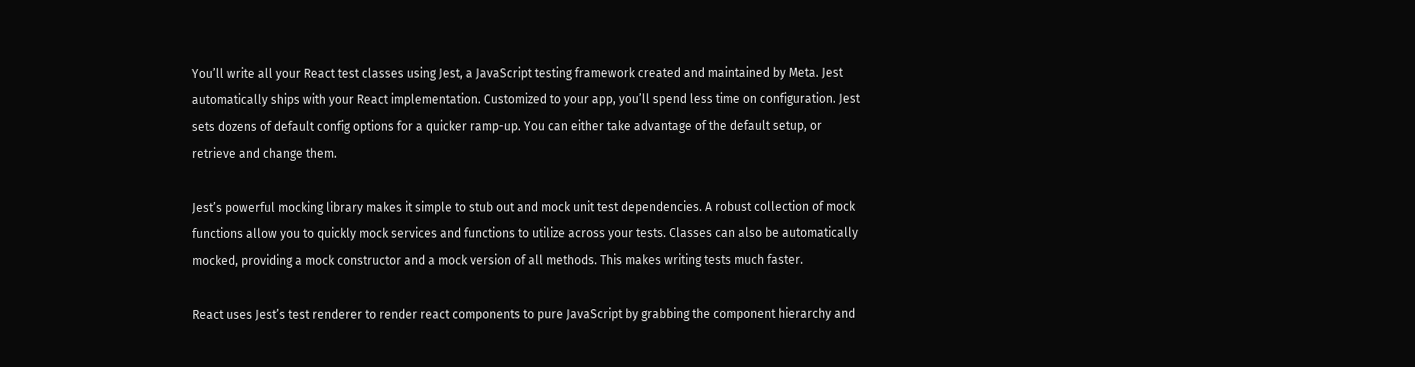You’ll write all your React test classes using Jest, a JavaScript testing framework created and maintained by Meta. Jest automatically ships with your React implementation. Customized to your app, you’ll spend less time on configuration. Jest sets dozens of default config options for a quicker ramp-up. You can either take advantage of the default setup, or retrieve and change them.

Jest’s powerful mocking library makes it simple to stub out and mock unit test dependencies. A robust collection of mock functions allow you to quickly mock services and functions to utilize across your tests. Classes can also be automatically mocked, providing a mock constructor and a mock version of all methods. This makes writing tests much faster.

React uses Jest’s test renderer to render react components to pure JavaScript by grabbing the component hierarchy and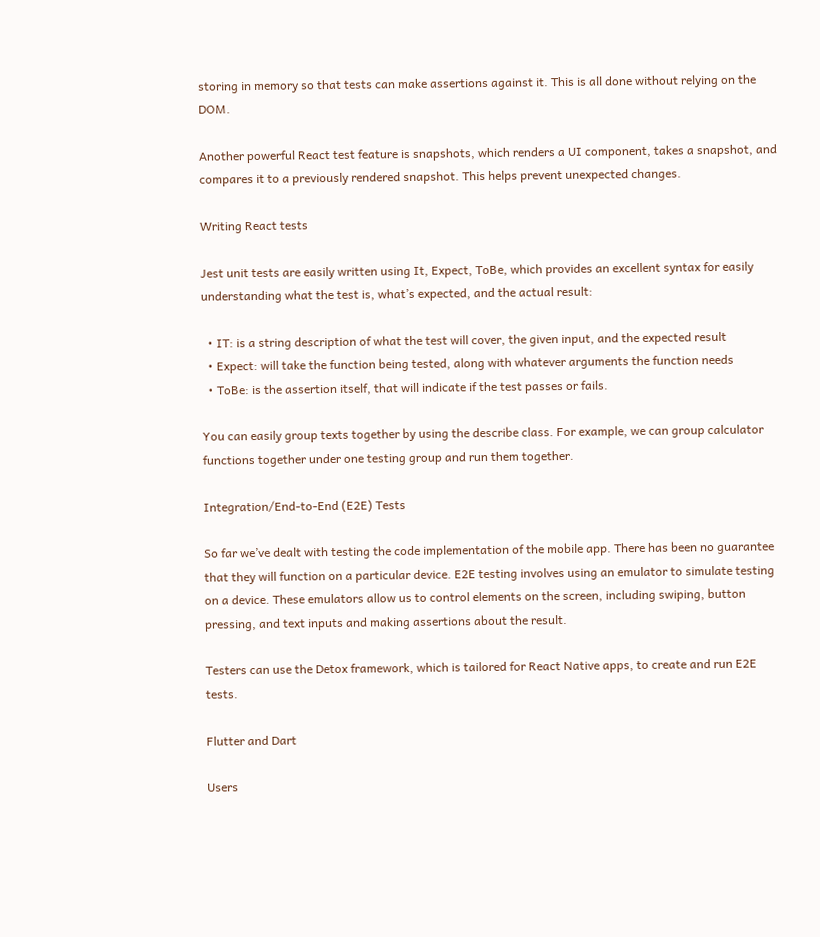storing in memory so that tests can make assertions against it. This is all done without relying on the DOM.

Another powerful React test feature is snapshots, which renders a UI component, takes a snapshot, and compares it to a previously rendered snapshot. This helps prevent unexpected changes.

Writing React tests

Jest unit tests are easily written using It, Expect, ToBe, which provides an excellent syntax for easily understanding what the test is, what’s expected, and the actual result:

  • IT: is a string description of what the test will cover, the given input, and the expected result
  • Expect: will take the function being tested, along with whatever arguments the function needs
  • ToBe: is the assertion itself, that will indicate if the test passes or fails.

You can easily group texts together by using the describe class. For example, we can group calculator functions together under one testing group and run them together.

Integration/End-to-End (E2E) Tests

So far we’ve dealt with testing the code implementation of the mobile app. There has been no guarantee that they will function on a particular device. E2E testing involves using an emulator to simulate testing on a device. These emulators allow us to control elements on the screen, including swiping, button pressing, and text inputs and making assertions about the result.

Testers can use the Detox framework, which is tailored for React Native apps, to create and run E2E tests.

Flutter and Dart

Users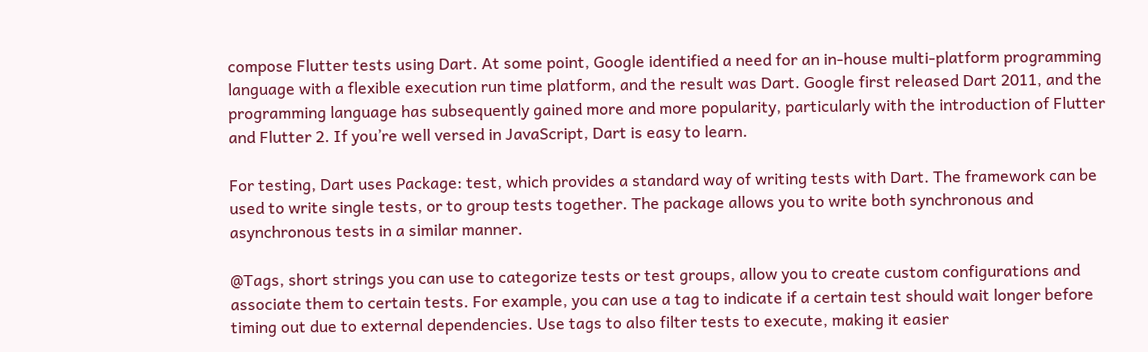compose Flutter tests using Dart. At some point, Google identified a need for an in-house multi-platform programming language with a flexible execution run time platform, and the result was Dart. Google first released Dart 2011, and the programming language has subsequently gained more and more popularity, particularly with the introduction of Flutter and Flutter 2. If you’re well versed in JavaScript, Dart is easy to learn.

For testing, Dart uses Package: test, which provides a standard way of writing tests with Dart. The framework can be used to write single tests, or to group tests together. The package allows you to write both synchronous and asynchronous tests in a similar manner.

@Tags, short strings you can use to categorize tests or test groups, allow you to create custom configurations and associate them to certain tests. For example, you can use a tag to indicate if a certain test should wait longer before timing out due to external dependencies. Use tags to also filter tests to execute, making it easier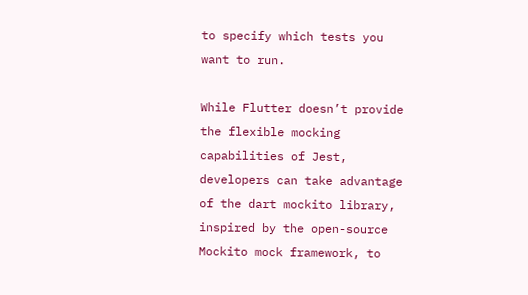to specify which tests you want to run.

While Flutter doesn’t provide the flexible mocking capabilities of Jest, developers can take advantage of the dart mockito library, inspired by the open-source Mockito mock framework, to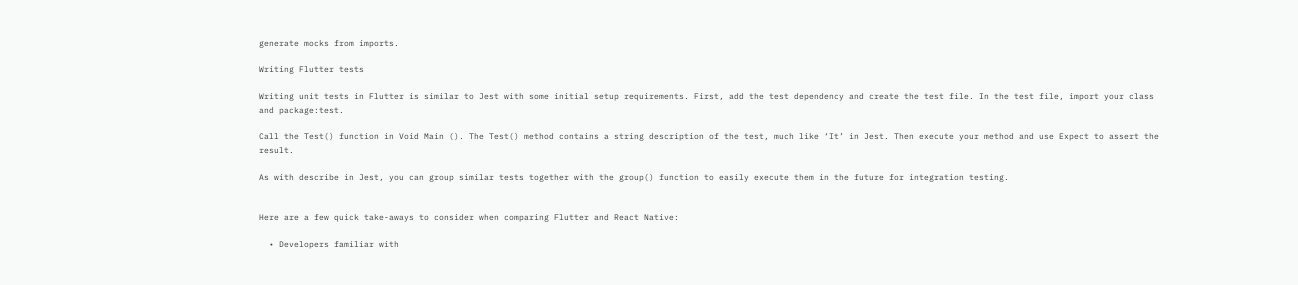generate mocks from imports.

Writing Flutter tests

Writing unit tests in Flutter is similar to Jest with some initial setup requirements. First, add the test dependency and create the test file. In the test file, import your class and package:test.

Call the Test() function in Void Main (). The Test() method contains a string description of the test, much like ‘It’ in Jest. Then execute your method and use Expect to assert the result.

As with describe in Jest, you can group similar tests together with the group() function to easily execute them in the future for integration testing.


Here are a few quick take-aways to consider when comparing Flutter and React Native:

  • Developers familiar with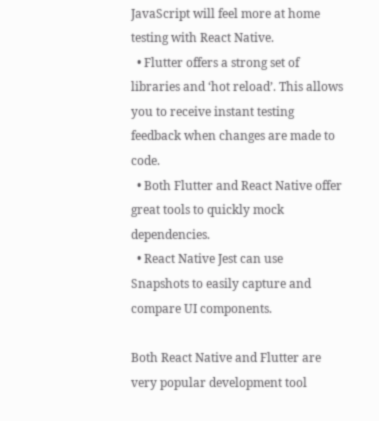JavaScript will feel more at home testing with React Native.
  • Flutter offers a strong set of libraries and ‘hot reload’. This allows you to receive instant testing feedback when changes are made to code.
  • Both Flutter and React Native offer great tools to quickly mock dependencies.
  • React Native Jest can use Snapshots to easily capture and compare UI components.

Both React Native and Flutter are very popular development tool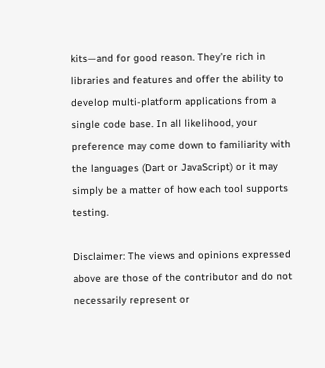kits—and for good reason. They’re rich in libraries and features and offer the ability to develop multi-platform applications from a single code base. In all likelihood, your preference may come down to familiarity with the languages (Dart or JavaScript) or it may simply be a matter of how each tool supports testing.

Disclaimer: The views and opinions expressed above are those of the contributor and do not necessarily represent or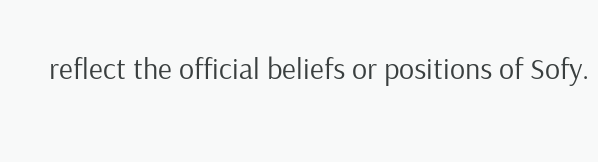reflect the official beliefs or positions of Sofy.